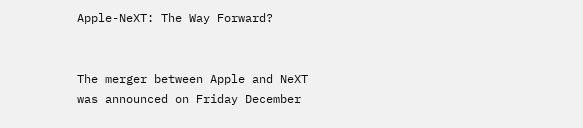Apple-NeXT: The Way Forward?


The merger between Apple and NeXT was announced on Friday December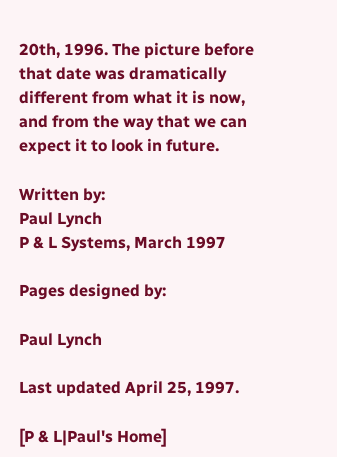20th, 1996. The picture before that date was dramatically different from what it is now, and from the way that we can expect it to look in future.

Written by:
Paul Lynch
P & L Systems, March 1997

Pages designed by:

Paul Lynch

Last updated April 25, 1997.

[P & L|Paul's Home]